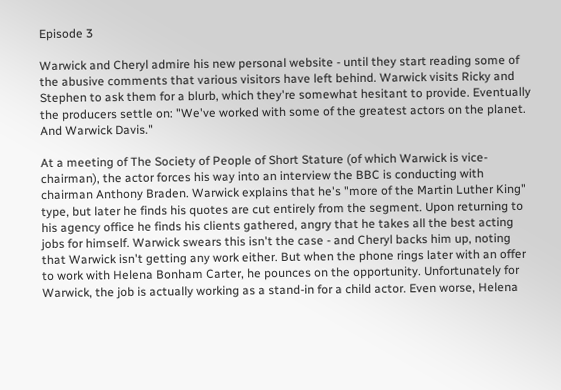Episode 3

Warwick and Cheryl admire his new personal website - until they start reading some of the abusive comments that various visitors have left behind. Warwick visits Ricky and Stephen to ask them for a blurb, which they're somewhat hesitant to provide. Eventually the producers settle on: "We've worked with some of the greatest actors on the planet. And Warwick Davis."

At a meeting of The Society of People of Short Stature (of which Warwick is vice-chairman), the actor forces his way into an interview the BBC is conducting with chairman Anthony Braden. Warwick explains that he's "more of the Martin Luther King" type, but later he finds his quotes are cut entirely from the segment. Upon returning to his agency office he finds his clients gathered, angry that he takes all the best acting jobs for himself. Warwick swears this isn't the case - and Cheryl backs him up, noting that Warwick isn't getting any work either. But when the phone rings later with an offer to work with Helena Bonham Carter, he pounces on the opportunity. Unfortunately for Warwick, the job is actually working as a stand-in for a child actor. Even worse, Helena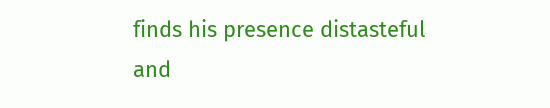finds his presence distasteful and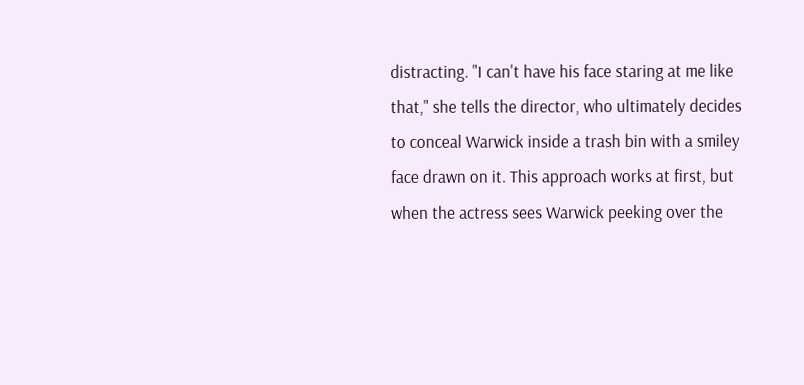distracting. "I can't have his face staring at me like that," she tells the director, who ultimately decides to conceal Warwick inside a trash bin with a smiley face drawn on it. This approach works at first, but when the actress sees Warwick peeking over the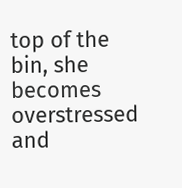top of the bin, she becomes overstressed and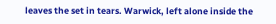leaves the set in tears. Warwick, left alone inside the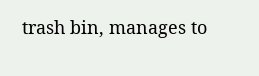trash bin, manages to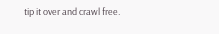tip it over and crawl free.